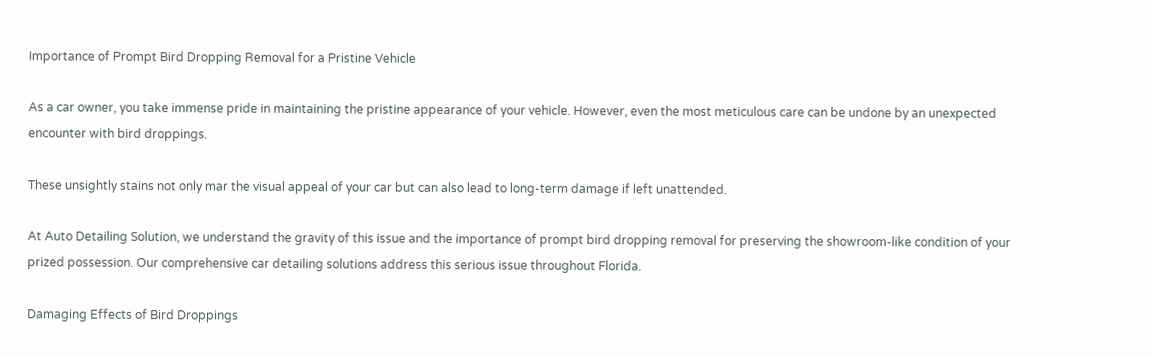Importance of Prompt Bird Dropping Removal for a Pristine Vehicle

As a car owner, you take immense pride in maintaining the pristine appearance of your vehicle. However, even the most meticulous care can be undone by an unexpected encounter with bird droppings.

These unsightly stains not only mar the visual appeal of your car but can also lead to long-term damage if left unattended.

At Auto Detailing Solution, we understand the gravity of this issue and the importance of prompt bird dropping removal for preserving the showroom-like condition of your prized possession. Our comprehensive car detailing solutions address this serious issue throughout Florida.

Damaging Effects of Bird Droppings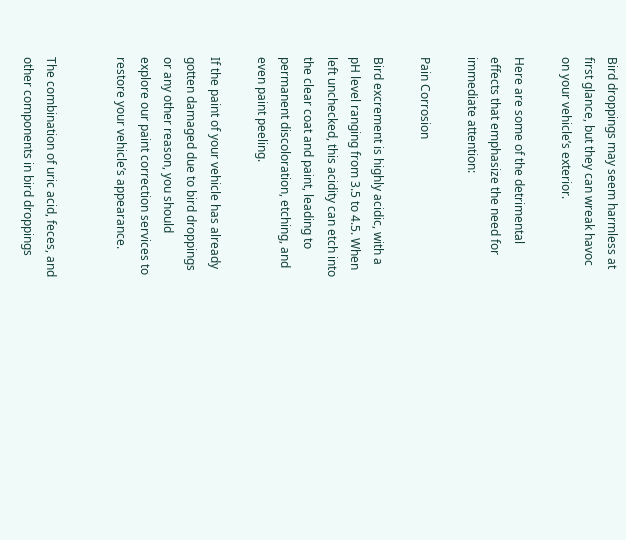Bird droppings may seem harmless at first glance, but they can wreak havoc on your vehicle’s exterior.

Here are some of the detrimental effects that emphasize the need for immediate attention:

Pain Corrosion

Bird excrement is highly acidic, with a pH level ranging from 3.5 to 4.5. When left unchecked, this acidity can etch into the clear coat and paint, leading to permanent discoloration, etching, and even paint peeling.

If the paint of your vehicle has already gotten damaged due to bird droppings or any other reason, you should explore our paint correction services to restore your vehicle’s appearance.


The combination of uric acid, feces, and other components in bird droppings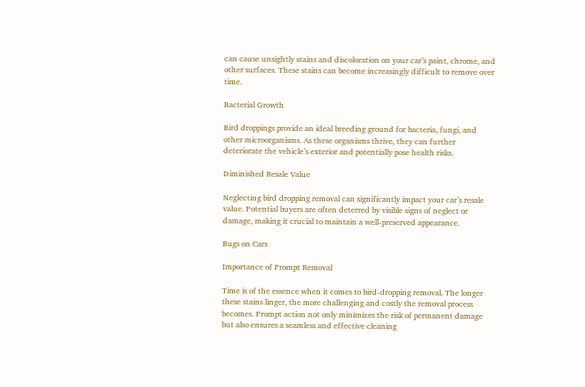can cause unsightly stains and discoloration on your car’s paint, chrome, and other surfaces. These stains can become increasingly difficult to remove over time.

Bacterial Growth

Bird droppings provide an ideal breeding ground for bacteria, fungi, and other microorganisms. As these organisms thrive, they can further deteriorate the vehicle’s exterior and potentially pose health risks.

Diminished Resale Value

Neglecting bird dropping removal can significantly impact your car’s resale value. Potential buyers are often deterred by visible signs of neglect or damage, making it crucial to maintain a well-preserved appearance.

Bugs on Cars

Importance of Prompt Removal

Time is of the essence when it comes to bird-dropping removal. The longer these stains linger, the more challenging and costly the removal process becomes. Prompt action not only minimizes the risk of permanent damage but also ensures a seamless and effective cleaning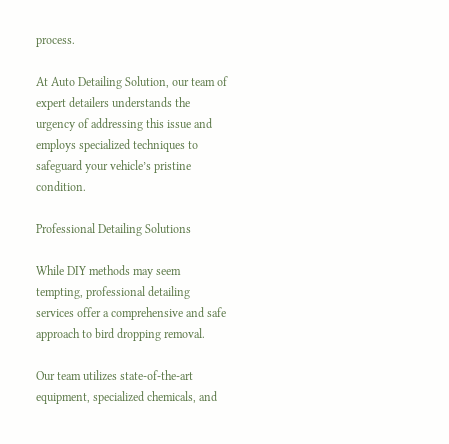process.

At Auto Detailing Solution, our team of expert detailers understands the urgency of addressing this issue and employs specialized techniques to safeguard your vehicle’s pristine condition.

Professional Detailing Solutions

While DIY methods may seem tempting, professional detailing services offer a comprehensive and safe approach to bird dropping removal.

Our team utilizes state-of-the-art equipment, specialized chemicals, and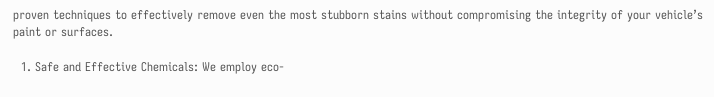proven techniques to effectively remove even the most stubborn stains without compromising the integrity of your vehicle’s paint or surfaces.

  1. Safe and Effective Chemicals: We employ eco-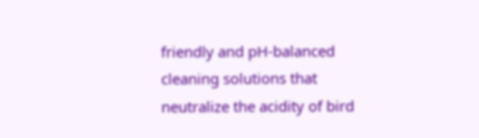friendly and pH-balanced cleaning solutions that neutralize the acidity of bird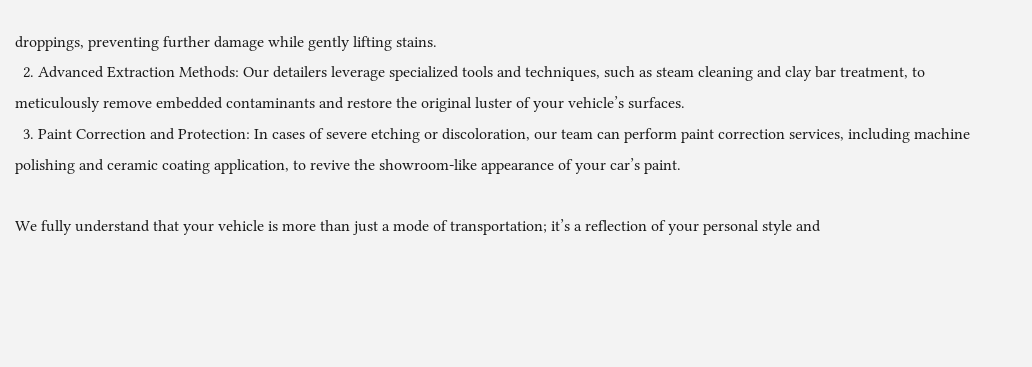droppings, preventing further damage while gently lifting stains.
  2. Advanced Extraction Methods: Our detailers leverage specialized tools and techniques, such as steam cleaning and clay bar treatment, to meticulously remove embedded contaminants and restore the original luster of your vehicle’s surfaces.
  3. Paint Correction and Protection: In cases of severe etching or discoloration, our team can perform paint correction services, including machine polishing and ceramic coating application, to revive the showroom-like appearance of your car’s paint.

We fully understand that your vehicle is more than just a mode of transportation; it’s a reflection of your personal style and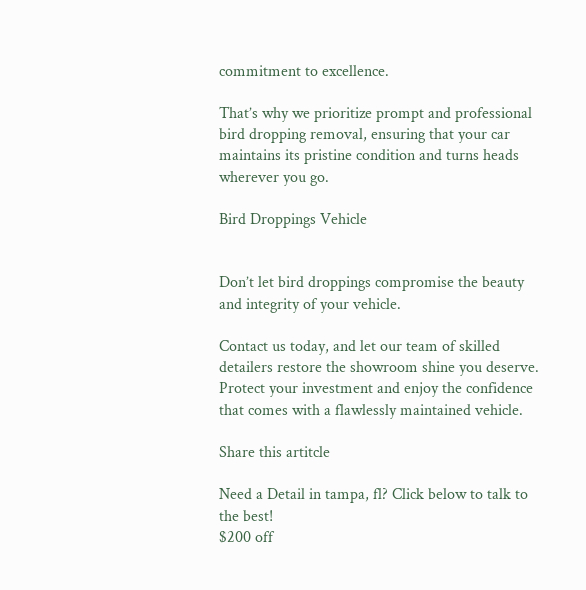commitment to excellence.

That’s why we prioritize prompt and professional bird dropping removal, ensuring that your car maintains its pristine condition and turns heads wherever you go.

Bird Droppings Vehicle


Don’t let bird droppings compromise the beauty and integrity of your vehicle.

Contact us today, and let our team of skilled detailers restore the showroom shine you deserve. Protect your investment and enjoy the confidence that comes with a flawlessly maintained vehicle.

Share this artitcle

Need a Detail in tampa, fl? Click below to talk to the best!
$200 off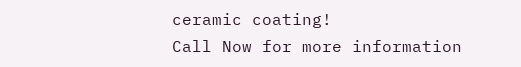ceramic coating!
Call Now for more information